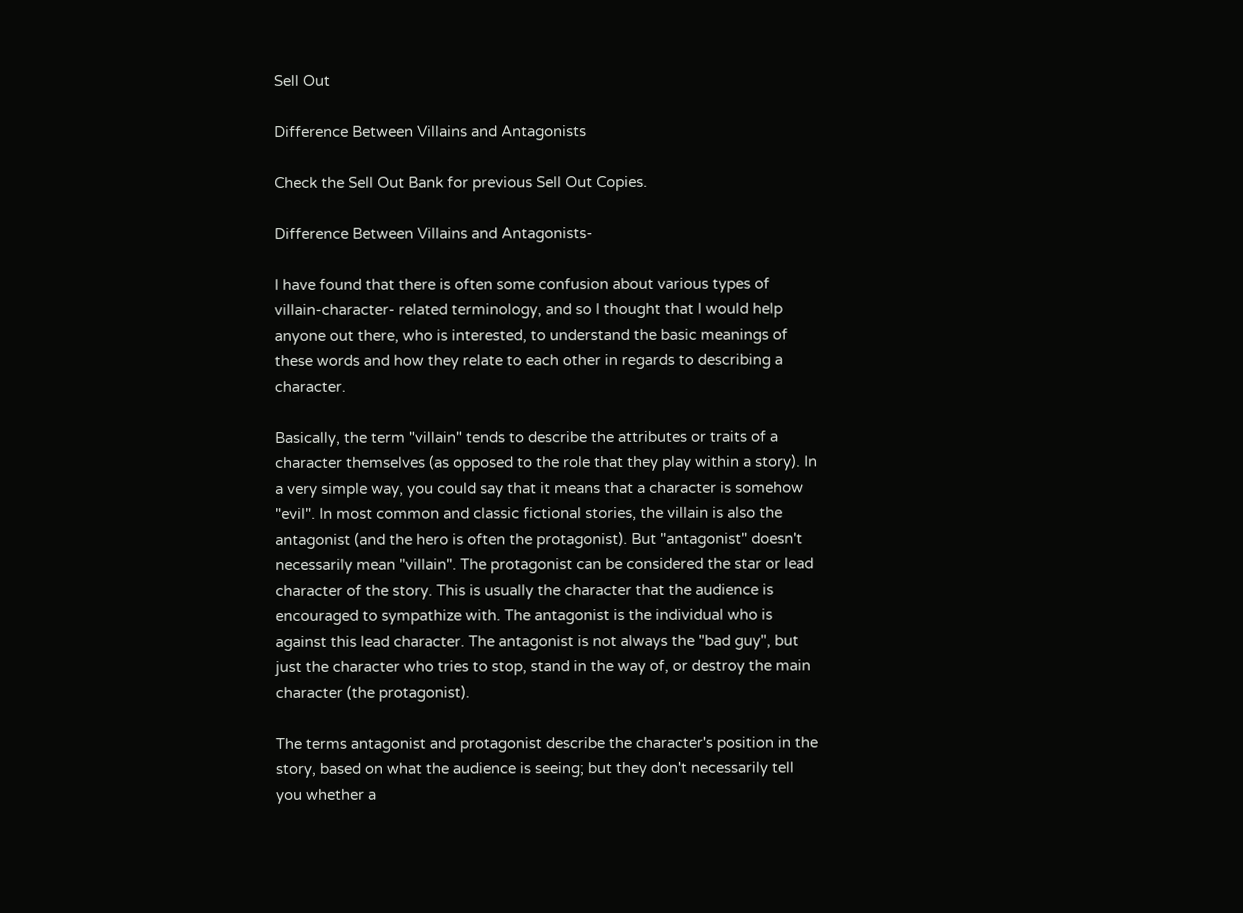Sell Out

Difference Between Villains and Antagonists

Check the Sell Out Bank for previous Sell Out Copies.

Difference Between Villains and Antagonists-

I have found that there is often some confusion about various types of villain-character- related terminology, and so I thought that I would help anyone out there, who is interested, to understand the basic meanings of these words and how they relate to each other in regards to describing a character.

Basically, the term "villain" tends to describe the attributes or traits of a character themselves (as opposed to the role that they play within a story). In a very simple way, you could say that it means that a character is somehow "evil". In most common and classic fictional stories, the villain is also the antagonist (and the hero is often the protagonist). But "antagonist" doesn't necessarily mean "villain". The protagonist can be considered the star or lead character of the story. This is usually the character that the audience is encouraged to sympathize with. The antagonist is the individual who is against this lead character. The antagonist is not always the "bad guy", but just the character who tries to stop, stand in the way of, or destroy the main character (the protagonist).

The terms antagonist and protagonist describe the character's position in the story, based on what the audience is seeing; but they don't necessarily tell you whether a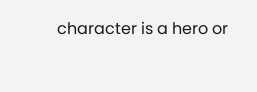character is a hero or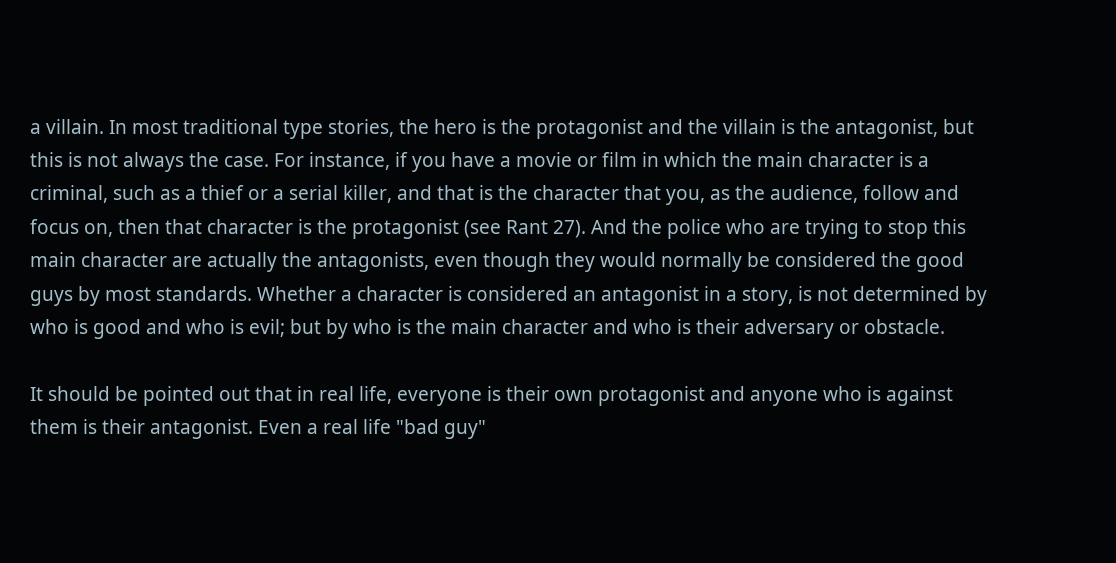a villain. In most traditional type stories, the hero is the protagonist and the villain is the antagonist, but this is not always the case. For instance, if you have a movie or film in which the main character is a criminal, such as a thief or a serial killer, and that is the character that you, as the audience, follow and focus on, then that character is the protagonist (see Rant 27). And the police who are trying to stop this main character are actually the antagonists, even though they would normally be considered the good guys by most standards. Whether a character is considered an antagonist in a story, is not determined by who is good and who is evil; but by who is the main character and who is their adversary or obstacle.

It should be pointed out that in real life, everyone is their own protagonist and anyone who is against them is their antagonist. Even a real life "bad guy"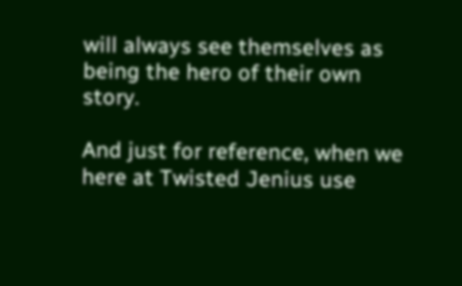will always see themselves as being the hero of their own story.

And just for reference, when we here at Twisted Jenius use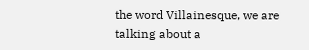the word Villainesque, we are talking about a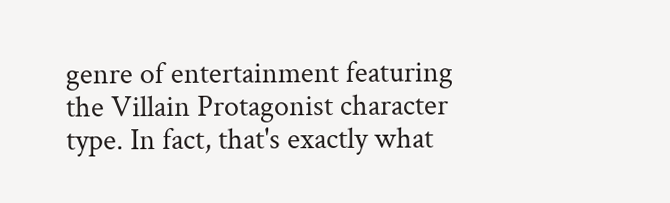genre of entertainment featuring the Villain Protagonist character type. In fact, that's exactly what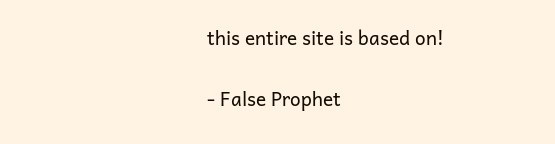this entire site is based on!

- False Prophet